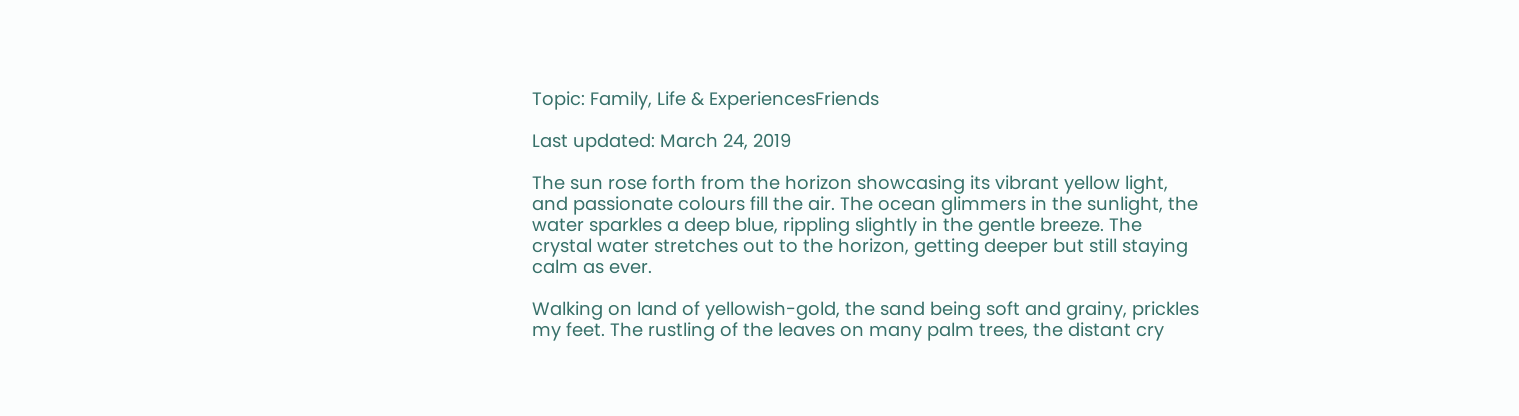Topic: Family, Life & ExperiencesFriends

Last updated: March 24, 2019

The sun rose forth from the horizon showcasing its vibrant yellow light, and passionate colours fill the air. The ocean glimmers in the sunlight, the water sparkles a deep blue, rippling slightly in the gentle breeze. The crystal water stretches out to the horizon, getting deeper but still staying calm as ever.

Walking on land of yellowish-gold, the sand being soft and grainy, prickles my feet. The rustling of the leaves on many palm trees, the distant cry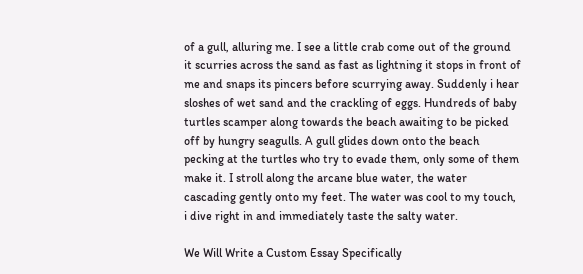of a gull, alluring me. I see a little crab come out of the ground it scurries across the sand as fast as lightning it stops in front of me and snaps its pincers before scurrying away. Suddenly i hear sloshes of wet sand and the crackling of eggs. Hundreds of baby turtles scamper along towards the beach awaiting to be picked off by hungry seagulls. A gull glides down onto the beach pecking at the turtles who try to evade them, only some of them make it. I stroll along the arcane blue water, the water cascading gently onto my feet. The water was cool to my touch, i dive right in and immediately taste the salty water.

We Will Write a Custom Essay Specifically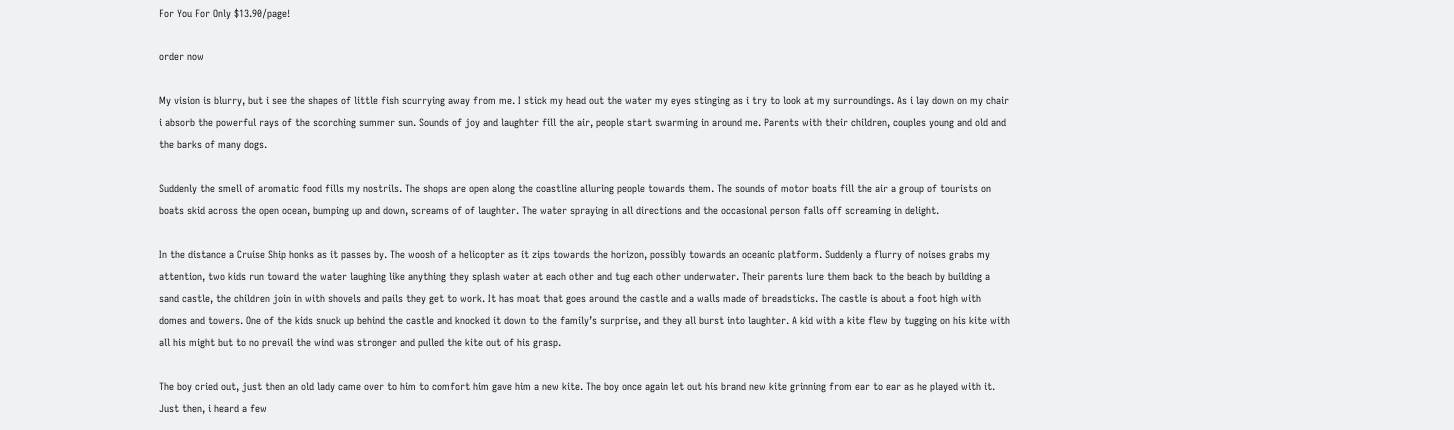For You For Only $13.90/page!

order now

My vision is blurry, but i see the shapes of little fish scurrying away from me. I stick my head out the water my eyes stinging as i try to look at my surroundings. As i lay down on my chair i absorb the powerful rays of the scorching summer sun. Sounds of joy and laughter fill the air, people start swarming in around me. Parents with their children, couples young and old and the barks of many dogs.

Suddenly the smell of aromatic food fills my nostrils. The shops are open along the coastline alluring people towards them. The sounds of motor boats fill the air a group of tourists on boats skid across the open ocean, bumping up and down, screams of of laughter. The water spraying in all directions and the occasional person falls off screaming in delight.

In the distance a Cruise Ship honks as it passes by. The woosh of a helicopter as it zips towards the horizon, possibly towards an oceanic platform. Suddenly a flurry of noises grabs my attention, two kids run toward the water laughing like anything they splash water at each other and tug each other underwater. Their parents lure them back to the beach by building a sand castle, the children join in with shovels and pails they get to work. It has moat that goes around the castle and a walls made of breadsticks. The castle is about a foot high with domes and towers. One of the kids snuck up behind the castle and knocked it down to the family’s surprise, and they all burst into laughter. A kid with a kite flew by tugging on his kite with all his might but to no prevail the wind was stronger and pulled the kite out of his grasp.

The boy cried out, just then an old lady came over to him to comfort him gave him a new kite. The boy once again let out his brand new kite grinning from ear to ear as he played with it. Just then, i heard a few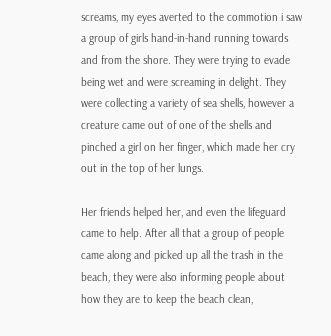screams, my eyes averted to the commotion i saw a group of girls hand-in-hand running towards and from the shore. They were trying to evade being wet and were screaming in delight. They were collecting a variety of sea shells, however a creature came out of one of the shells and pinched a girl on her finger, which made her cry out in the top of her lungs.

Her friends helped her, and even the lifeguard came to help. After all that a group of people came along and picked up all the trash in the beach, they were also informing people about how they are to keep the beach clean,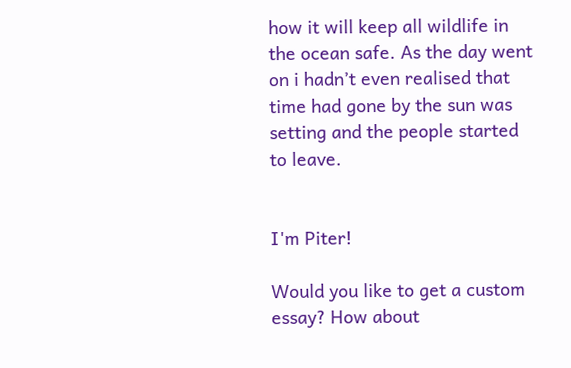how it will keep all wildlife in the ocean safe. As the day went on i hadn’t even realised that time had gone by the sun was setting and the people started to leave.


I'm Piter!

Would you like to get a custom essay? How about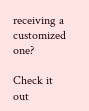receiving a customized one?

Check it out